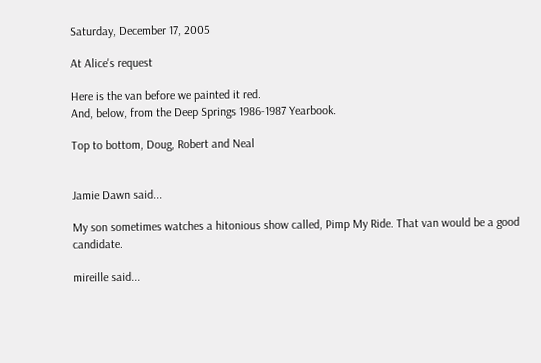Saturday, December 17, 2005

At Alice's request

Here is the van before we painted it red.
And, below, from the Deep Springs 1986-1987 Yearbook.

Top to bottom, Doug, Robert and Neal


Jamie Dawn said...

My son sometimes watches a hitonious show called, Pimp My Ride. That van would be a good candidate.

mireille said...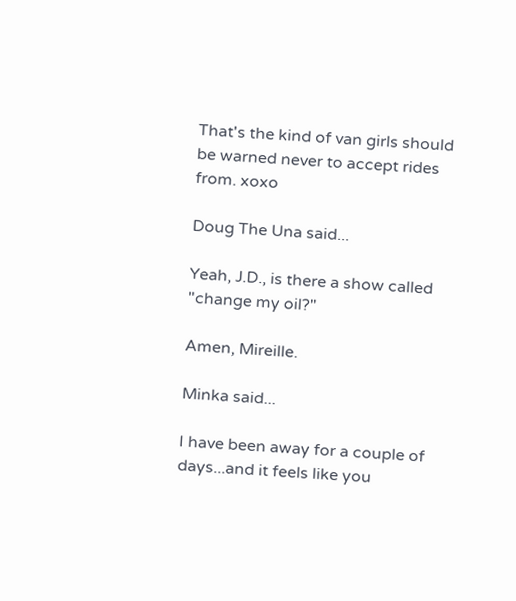That's the kind of van girls should be warned never to accept rides from. xoxo

Doug The Una said...

Yeah, J.D., is there a show called "change my oil?"

Amen, Mireille.

Minka said...

I have been away for a couple of days...and it feels like you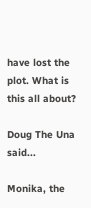have lost the plot. What is this all about?

Doug The Una said...

Monika, the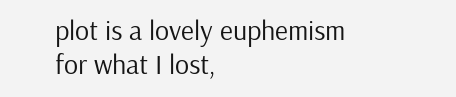plot is a lovely euphemism for what I lost,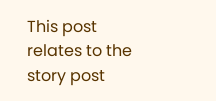This post relates to the story post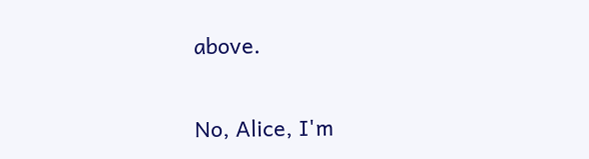above.

No, Alice, I'm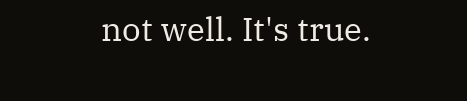not well. It's true.